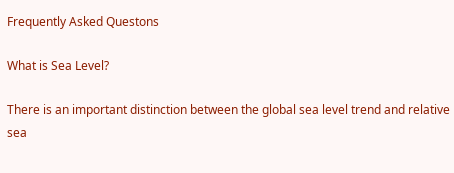Frequently Asked Questons

What is Sea Level?

There is an important distinction between the global sea level trend and relative sea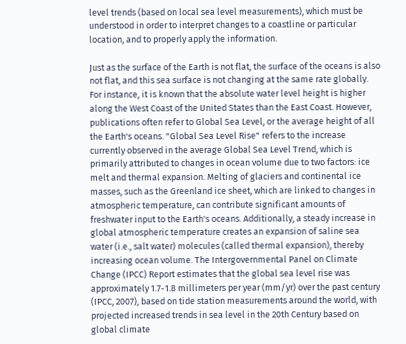level trends (based on local sea level measurements), which must be understood in order to interpret changes to a coastline or particular location, and to properly apply the information.

Just as the surface of the Earth is not flat, the surface of the oceans is also not flat, and this sea surface is not changing at the same rate globally. For instance, it is known that the absolute water level height is higher along the West Coast of the United States than the East Coast. However, publications often refer to Global Sea Level, or the average height of all the Earth's oceans. "Global Sea Level Rise" refers to the increase currently observed in the average Global Sea Level Trend, which is primarily attributed to changes in ocean volume due to two factors: ice melt and thermal expansion. Melting of glaciers and continental ice masses, such as the Greenland ice sheet, which are linked to changes in atmospheric temperature, can contribute significant amounts of freshwater input to the Earth's oceans. Additionally, a steady increase in global atmospheric temperature creates an expansion of saline sea water (i.e., salt water) molecules (called thermal expansion), thereby increasing ocean volume. The Intergovernmental Panel on Climate Change (IPCC) Report estimates that the global sea level rise was approximately 1.7-1.8 millimeters per year (mm/yr) over the past century (IPCC, 2007), based on tide station measurements around the world, with projected increased trends in sea level in the 20th Century based on global climate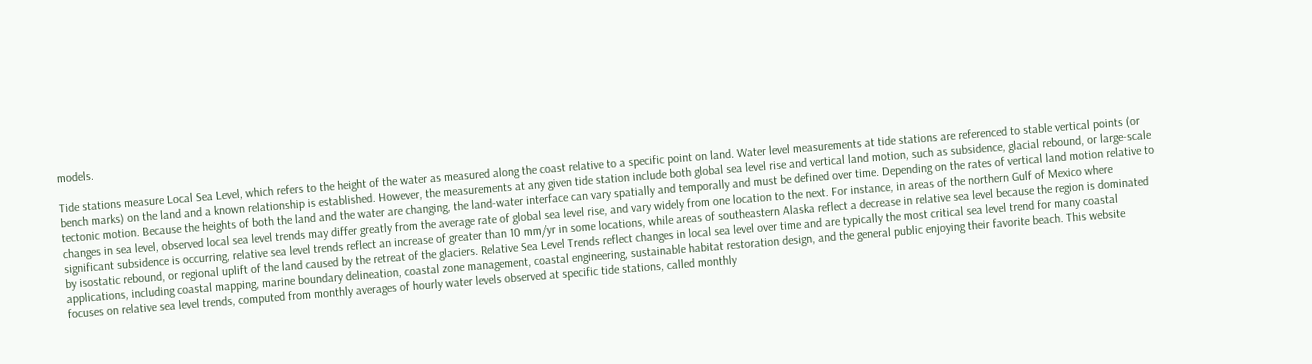models.

Tide stations measure Local Sea Level, which refers to the height of the water as measured along the coast relative to a specific point on land. Water level measurements at tide stations are referenced to stable vertical points (or bench marks) on the land and a known relationship is established. However, the measurements at any given tide station include both global sea level rise and vertical land motion, such as subsidence, glacial rebound, or large-scale tectonic motion. Because the heights of both the land and the water are changing, the land-water interface can vary spatially and temporally and must be defined over time. Depending on the rates of vertical land motion relative to changes in sea level, observed local sea level trends may differ greatly from the average rate of global sea level rise, and vary widely from one location to the next. For instance, in areas of the northern Gulf of Mexico where significant subsidence is occurring, relative sea level trends reflect an increase of greater than 10 mm/yr in some locations, while areas of southeastern Alaska reflect a decrease in relative sea level because the region is dominated by isostatic rebound, or regional uplift of the land caused by the retreat of the glaciers. Relative Sea Level Trends reflect changes in local sea level over time and are typically the most critical sea level trend for many coastal applications, including coastal mapping, marine boundary delineation, coastal zone management, coastal engineering, sustainable habitat restoration design, and the general public enjoying their favorite beach. This website focuses on relative sea level trends, computed from monthly averages of hourly water levels observed at specific tide stations, called monthly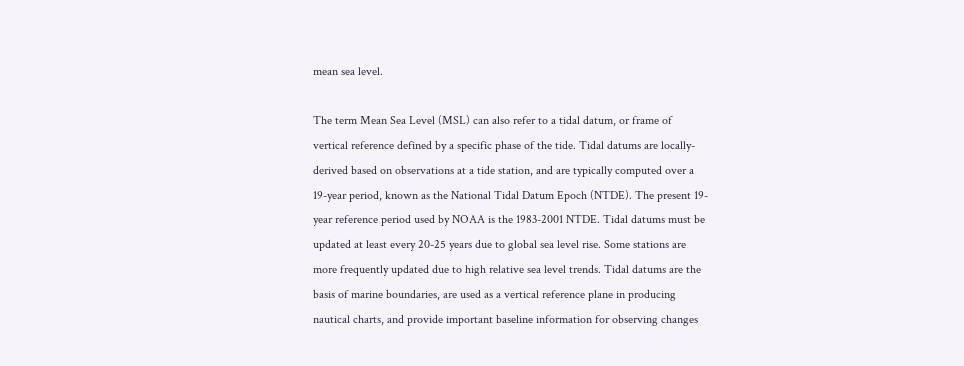mean sea level.

The term Mean Sea Level (MSL) can also refer to a tidal datum, or frame of vertical reference defined by a specific phase of the tide. Tidal datums are locally-derived based on observations at a tide station, and are typically computed over a 19-year period, known as the National Tidal Datum Epoch (NTDE). The present 19-year reference period used by NOAA is the 1983-2001 NTDE. Tidal datums must be updated at least every 20-25 years due to global sea level rise. Some stations are more frequently updated due to high relative sea level trends. Tidal datums are the basis of marine boundaries, are used as a vertical reference plane in producing nautical charts, and provide important baseline information for observing changes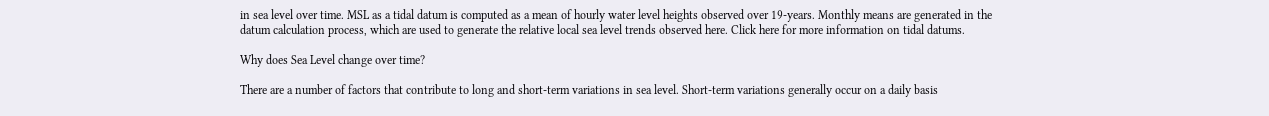in sea level over time. MSL as a tidal datum is computed as a mean of hourly water level heights observed over 19-years. Monthly means are generated in the datum calculation process, which are used to generate the relative local sea level trends observed here. Click here for more information on tidal datums.

Why does Sea Level change over time?

There are a number of factors that contribute to long and short-term variations in sea level. Short-term variations generally occur on a daily basis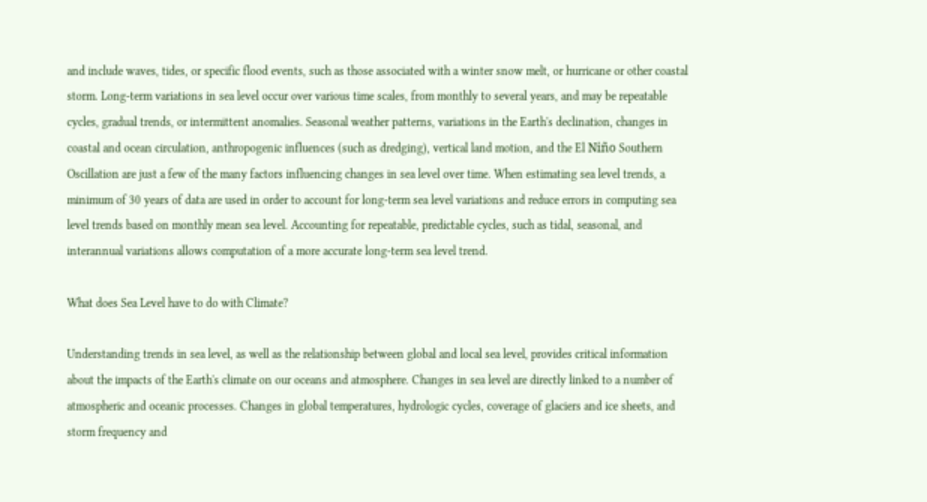and include waves, tides, or specific flood events, such as those associated with a winter snow melt, or hurricane or other coastal storm. Long-term variations in sea level occur over various time scales, from monthly to several years, and may be repeatable cycles, gradual trends, or intermittent anomalies. Seasonal weather patterns, variations in the Earth's declination, changes in coastal and ocean circulation, anthropogenic influences (such as dredging), vertical land motion, and the El Niño Southern Oscillation are just a few of the many factors influencing changes in sea level over time. When estimating sea level trends, a minimum of 30 years of data are used in order to account for long-term sea level variations and reduce errors in computing sea level trends based on monthly mean sea level. Accounting for repeatable, predictable cycles, such as tidal, seasonal, and interannual variations allows computation of a more accurate long-term sea level trend.

What does Sea Level have to do with Climate?

Understanding trends in sea level, as well as the relationship between global and local sea level, provides critical information about the impacts of the Earth's climate on our oceans and atmosphere. Changes in sea level are directly linked to a number of atmospheric and oceanic processes. Changes in global temperatures, hydrologic cycles, coverage of glaciers and ice sheets, and storm frequency and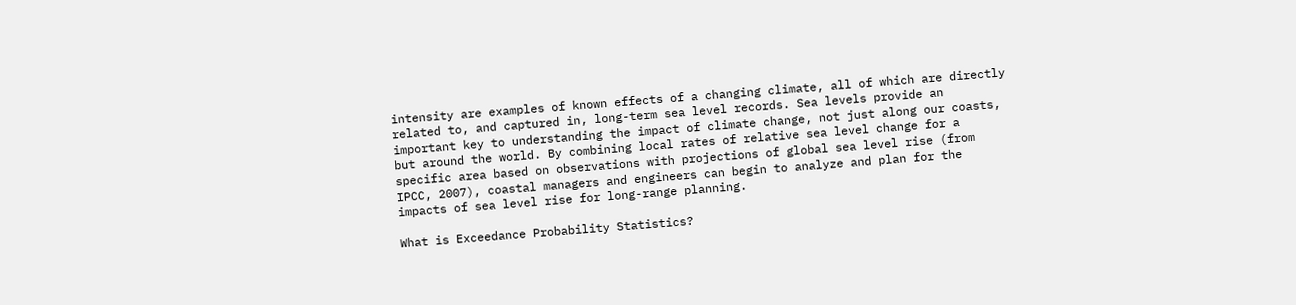intensity are examples of known effects of a changing climate, all of which are directly related to, and captured in, long-term sea level records. Sea levels provide an important key to understanding the impact of climate change, not just along our coasts, but around the world. By combining local rates of relative sea level change for a specific area based on observations with projections of global sea level rise (from IPCC, 2007), coastal managers and engineers can begin to analyze and plan for the impacts of sea level rise for long-range planning.

What is Exceedance Probability Statistics?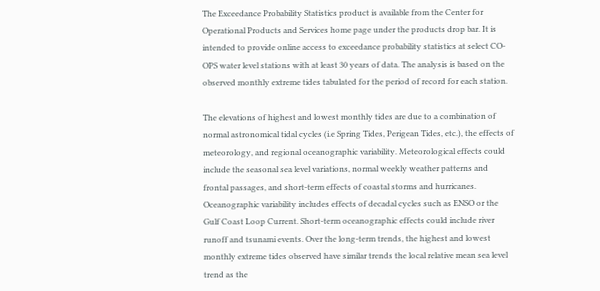The Exceedance Probability Statistics product is available from the Center for Operational Products and Services home page under the products drop bar. It is intended to provide online access to exceedance probability statistics at select CO-OPS water level stations with at least 30 years of data. The analysis is based on the observed monthly extreme tides tabulated for the period of record for each station.

The elevations of highest and lowest monthly tides are due to a combination of normal astronomical tidal cycles (i.e Spring Tides, Perigean Tides, etc.), the effects of meteorology, and regional oceanographic variability. Meteorological effects could include the seasonal sea level variations, normal weekly weather patterns and frontal passages, and short-term effects of coastal storms and hurricanes. Oceanographic variability includes effects of decadal cycles such as ENSO or the Gulf Coast Loop Current. Short-term oceanographic effects could include river runoff and tsunami events. Over the long-term trends, the highest and lowest monthly extreme tides observed have similar trends the local relative mean sea level trend as the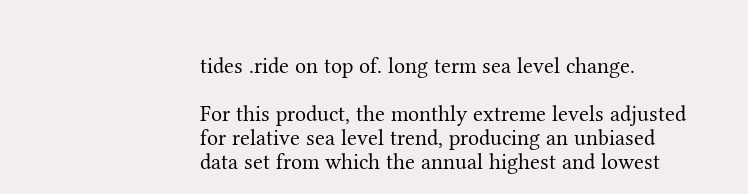tides .ride on top of. long term sea level change.

For this product, the monthly extreme levels adjusted for relative sea level trend, producing an unbiased data set from which the annual highest and lowest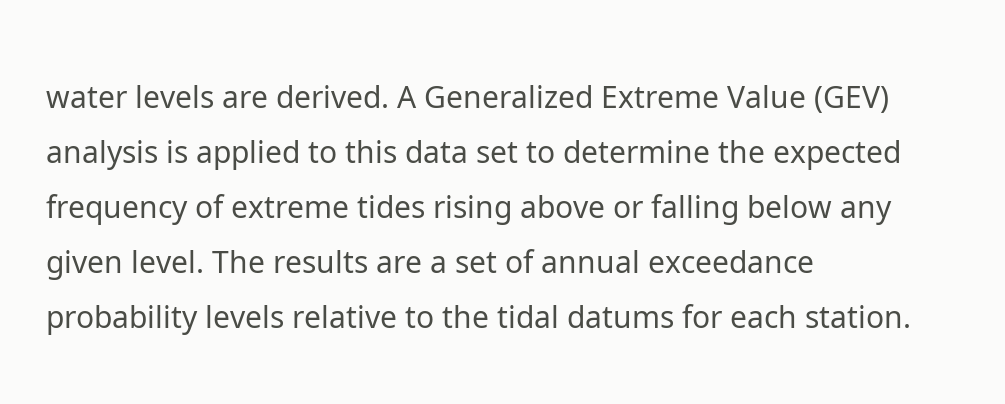water levels are derived. A Generalized Extreme Value (GEV) analysis is applied to this data set to determine the expected frequency of extreme tides rising above or falling below any given level. The results are a set of annual exceedance probability levels relative to the tidal datums for each station.